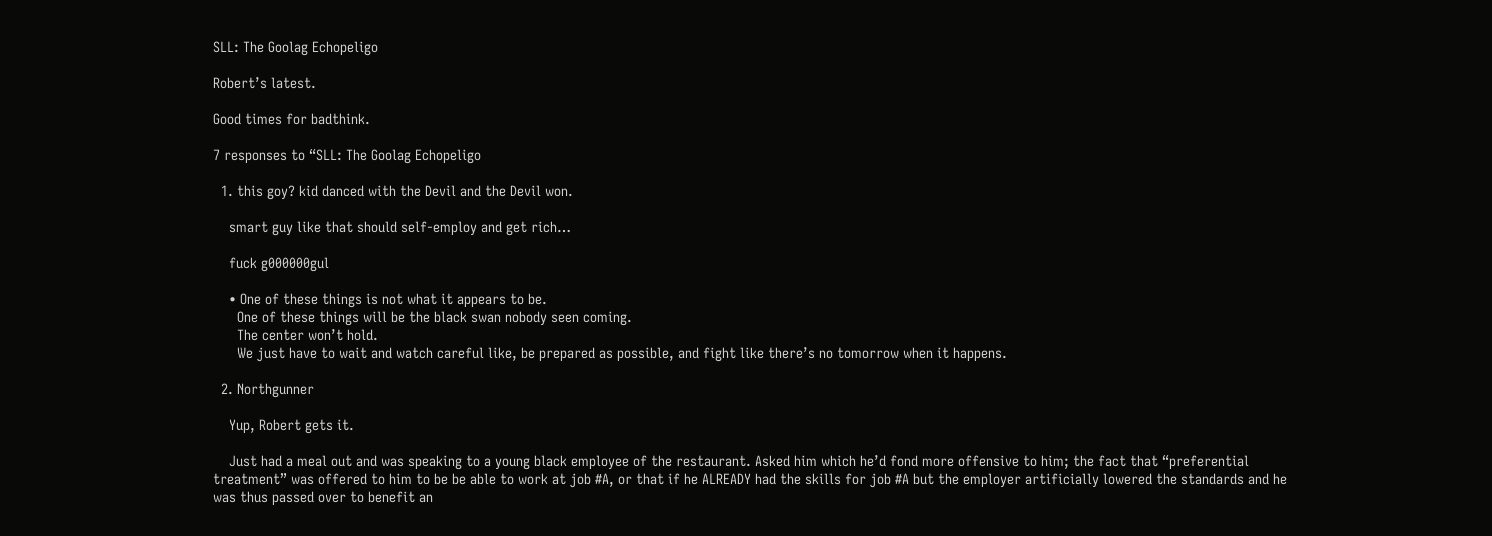SLL: The Goolag Echopeligo

Robert’s latest.

Good times for badthink.

7 responses to “SLL: The Goolag Echopeligo

  1. this goy? kid danced with the Devil and the Devil won.

    smart guy like that should self-employ and get rich…

    fuck g000000gul

    • One of these things is not what it appears to be.
      One of these things will be the black swan nobody seen coming.
      The center won’t hold.
      We just have to wait and watch careful like, be prepared as possible, and fight like there’s no tomorrow when it happens.

  2. Northgunner

    Yup, Robert gets it.

    Just had a meal out and was speaking to a young black employee of the restaurant. Asked him which he’d fond more offensive to him; the fact that “preferential treatment” was offered to him to be be able to work at job #A, or that if he ALREADY had the skills for job #A but the employer artificially lowered the standards and he was thus passed over to benefit an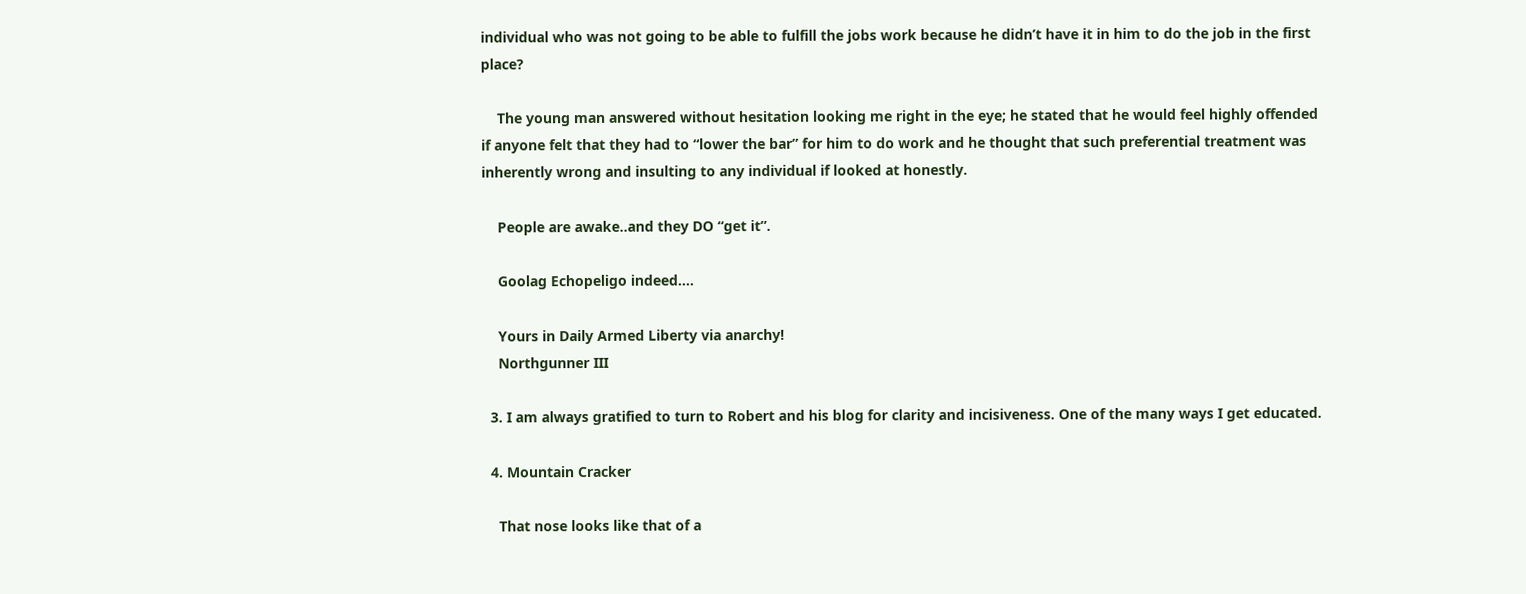individual who was not going to be able to fulfill the jobs work because he didn’t have it in him to do the job in the first place?

    The young man answered without hesitation looking me right in the eye; he stated that he would feel highly offended if anyone felt that they had to “lower the bar” for him to do work and he thought that such preferential treatment was inherently wrong and insulting to any individual if looked at honestly.

    People are awake..and they DO “get it”.

    Goolag Echopeligo indeed….

    Yours in Daily Armed Liberty via anarchy!
    Northgunner III

  3. I am always gratified to turn to Robert and his blog for clarity and incisiveness. One of the many ways I get educated.

  4. Mountain Cracker

    That nose looks like that of a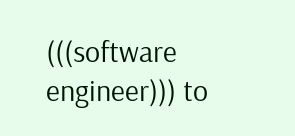(((software engineer))) to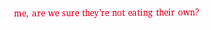me, are we sure they’re not eating their own?